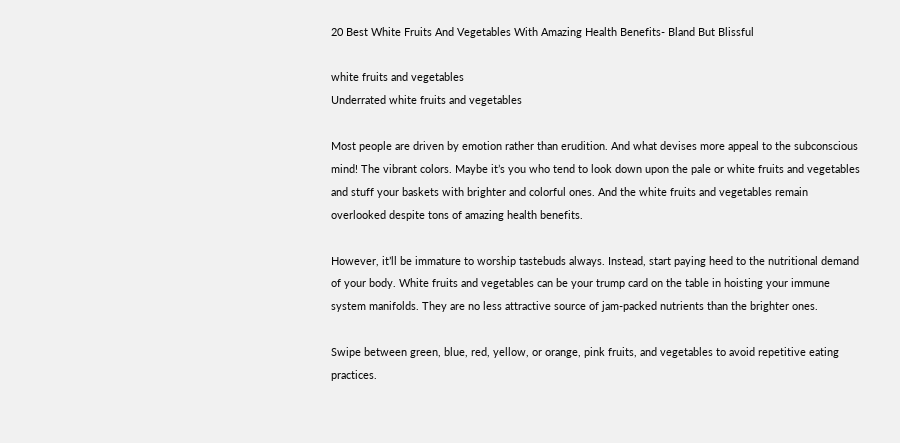20 Best White Fruits And Vegetables With Amazing Health Benefits- Bland But Blissful

white fruits and vegetables
Underrated white fruits and vegetables

Most people are driven by emotion rather than erudition. And what devises more appeal to the subconscious mind! The vibrant colors. Maybe it’s you who tend to look down upon the pale or white fruits and vegetables and stuff your baskets with brighter and colorful ones. And the white fruits and vegetables remain overlooked despite tons of amazing health benefits.

However, it’ll be immature to worship tastebuds always. Instead, start paying heed to the nutritional demand of your body. White fruits and vegetables can be your trump card on the table in hoisting your immune system manifolds. They are no less attractive source of jam-packed nutrients than the brighter ones.

Swipe between green, blue, red, yellow, or orange, pink fruits, and vegetables to avoid repetitive eating practices.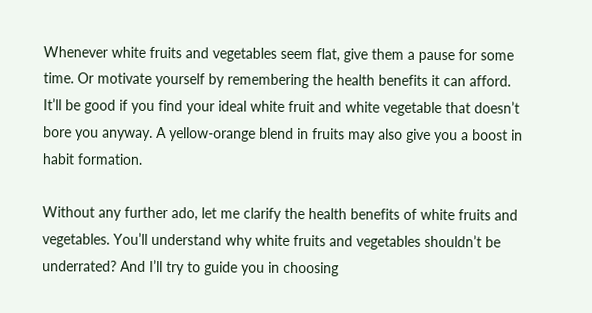Whenever white fruits and vegetables seem flat, give them a pause for some time. Or motivate yourself by remembering the health benefits it can afford. It’ll be good if you find your ideal white fruit and white vegetable that doesn’t bore you anyway. A yellow-orange blend in fruits may also give you a boost in habit formation.

Without any further ado, let me clarify the health benefits of white fruits and vegetables. You’ll understand why white fruits and vegetables shouldn’t be underrated? And I’ll try to guide you in choosing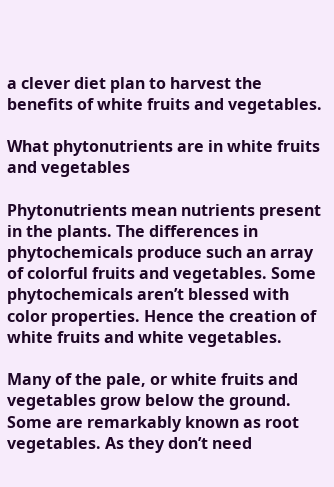a clever diet plan to harvest the benefits of white fruits and vegetables.

What phytonutrients are in white fruits and vegetables

Phytonutrients mean nutrients present in the plants. The differences in phytochemicals produce such an array of colorful fruits and vegetables. Some phytochemicals aren’t blessed with color properties. Hence the creation of white fruits and white vegetables.

Many of the pale, or white fruits and vegetables grow below the ground. Some are remarkably known as root vegetables. As they don’t need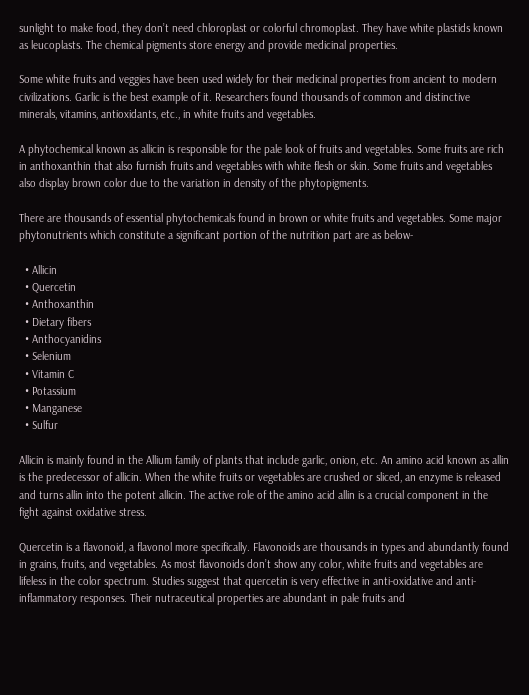sunlight to make food, they don’t need chloroplast or colorful chromoplast. They have white plastids known as leucoplasts. The chemical pigments store energy and provide medicinal properties.

Some white fruits and veggies have been used widely for their medicinal properties from ancient to modern civilizations. Garlic is the best example of it. Researchers found thousands of common and distinctive minerals, vitamins, antioxidants, etc., in white fruits and vegetables.

A phytochemical known as allicin is responsible for the pale look of fruits and vegetables. Some fruits are rich in anthoxanthin that also furnish fruits and vegetables with white flesh or skin. Some fruits and vegetables also display brown color due to the variation in density of the phytopigments.

There are thousands of essential phytochemicals found in brown or white fruits and vegetables. Some major phytonutrients which constitute a significant portion of the nutrition part are as below-

  • Allicin
  • Quercetin
  • Anthoxanthin
  • Dietary fibers
  • Anthocyanidins
  • Selenium
  • Vitamin C
  • Potassium
  • Manganese
  • Sulfur

Allicin is mainly found in the Allium family of plants that include garlic, onion, etc. An amino acid known as allin is the predecessor of allicin. When the white fruits or vegetables are crushed or sliced, an enzyme is released and turns allin into the potent allicin. The active role of the amino acid allin is a crucial component in the fight against oxidative stress.

Quercetin is a flavonoid, a flavonol more specifically. Flavonoids are thousands in types and abundantly found in grains, fruits, and vegetables. As most flavonoids don’t show any color, white fruits and vegetables are lifeless in the color spectrum. Studies suggest that quercetin is very effective in anti-oxidative and anti-inflammatory responses. Their nutraceutical properties are abundant in pale fruits and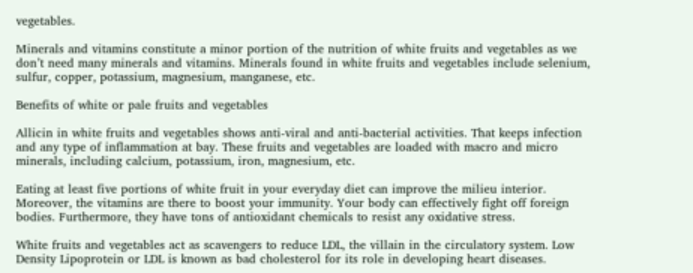vegetables.

Minerals and vitamins constitute a minor portion of the nutrition of white fruits and vegetables as we don’t need many minerals and vitamins. Minerals found in white fruits and vegetables include selenium, sulfur, copper, potassium, magnesium, manganese, etc.

Benefits of white or pale fruits and vegetables

Allicin in white fruits and vegetables shows anti-viral and anti-bacterial activities. That keeps infection and any type of inflammation at bay. These fruits and vegetables are loaded with macro and micro minerals, including calcium, potassium, iron, magnesium, etc.

Eating at least five portions of white fruit in your everyday diet can improve the milieu interior. Moreover, the vitamins are there to boost your immunity. Your body can effectively fight off foreign bodies. Furthermore, they have tons of antioxidant chemicals to resist any oxidative stress.

White fruits and vegetables act as scavengers to reduce LDL, the villain in the circulatory system. Low Density Lipoprotein or LDL is known as bad cholesterol for its role in developing heart diseases.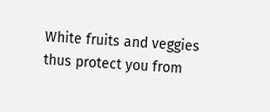White fruits and veggies thus protect you from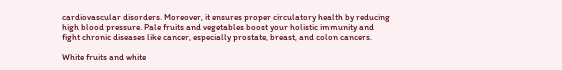cardiovascular disorders. Moreover, it ensures proper circulatory health by reducing high blood pressure. Pale fruits and vegetables boost your holistic immunity and fight chronic diseases like cancer, especially prostate, breast, and colon cancers.

White fruits and white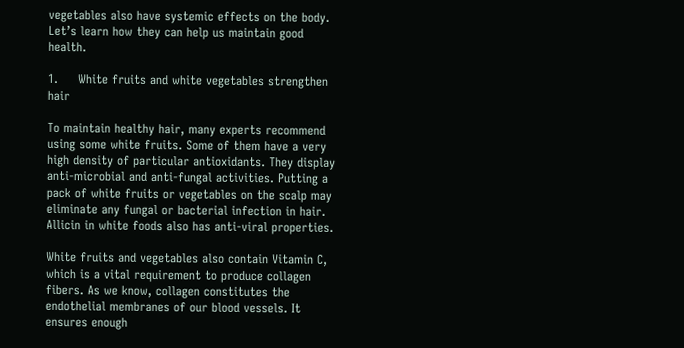vegetables also have systemic effects on the body. Let’s learn how they can help us maintain good health.

1.     White fruits and white vegetables strengthen hair

To maintain healthy hair, many experts recommend using some white fruits. Some of them have a very high density of particular antioxidants. They display anti-microbial and anti-fungal activities. Putting a pack of white fruits or vegetables on the scalp may eliminate any fungal or bacterial infection in hair. Allicin in white foods also has anti-viral properties.

White fruits and vegetables also contain Vitamin C, which is a vital requirement to produce collagen fibers. As we know, collagen constitutes the endothelial membranes of our blood vessels. It ensures enough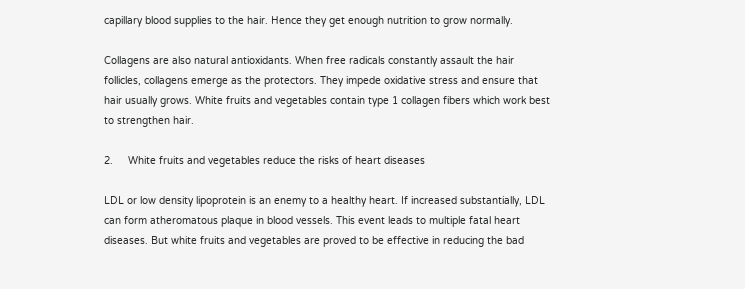capillary blood supplies to the hair. Hence they get enough nutrition to grow normally.

Collagens are also natural antioxidants. When free radicals constantly assault the hair follicles, collagens emerge as the protectors. They impede oxidative stress and ensure that hair usually grows. White fruits and vegetables contain type 1 collagen fibers which work best to strengthen hair.

2.     White fruits and vegetables reduce the risks of heart diseases

LDL or low density lipoprotein is an enemy to a healthy heart. If increased substantially, LDL can form atheromatous plaque in blood vessels. This event leads to multiple fatal heart diseases. But white fruits and vegetables are proved to be effective in reducing the bad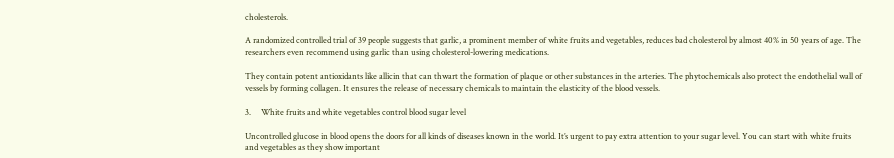cholesterols.

A randomized controlled trial of 39 people suggests that garlic, a prominent member of white fruits and vegetables, reduces bad cholesterol by almost 40% in 50 years of age. The researchers even recommend using garlic than using cholesterol-lowering medications.

They contain potent antioxidants like allicin that can thwart the formation of plaque or other substances in the arteries. The phytochemicals also protect the endothelial wall of vessels by forming collagen. It ensures the release of necessary chemicals to maintain the elasticity of the blood vessels.

3.     White fruits and white vegetables control blood sugar level

Uncontrolled glucose in blood opens the doors for all kinds of diseases known in the world. It’s urgent to pay extra attention to your sugar level. You can start with white fruits and vegetables as they show important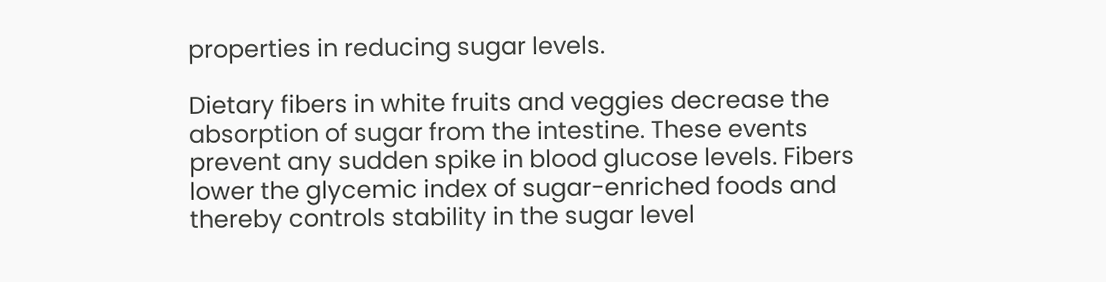properties in reducing sugar levels.

Dietary fibers in white fruits and veggies decrease the absorption of sugar from the intestine. These events prevent any sudden spike in blood glucose levels. Fibers lower the glycemic index of sugar-enriched foods and thereby controls stability in the sugar level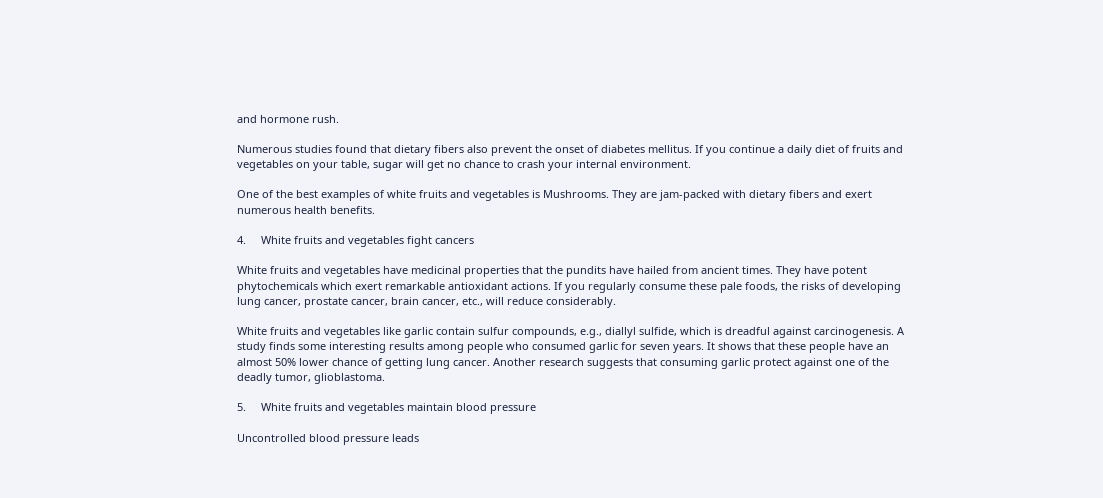and hormone rush.

Numerous studies found that dietary fibers also prevent the onset of diabetes mellitus. If you continue a daily diet of fruits and vegetables on your table, sugar will get no chance to crash your internal environment.

One of the best examples of white fruits and vegetables is Mushrooms. They are jam-packed with dietary fibers and exert numerous health benefits.

4.     White fruits and vegetables fight cancers

White fruits and vegetables have medicinal properties that the pundits have hailed from ancient times. They have potent phytochemicals which exert remarkable antioxidant actions. If you regularly consume these pale foods, the risks of developing lung cancer, prostate cancer, brain cancer, etc., will reduce considerably.

White fruits and vegetables like garlic contain sulfur compounds, e.g., diallyl sulfide, which is dreadful against carcinogenesis. A study finds some interesting results among people who consumed garlic for seven years. It shows that these people have an almost 50% lower chance of getting lung cancer. Another research suggests that consuming garlic protect against one of the deadly tumor, glioblastoma.

5.     White fruits and vegetables maintain blood pressure

Uncontrolled blood pressure leads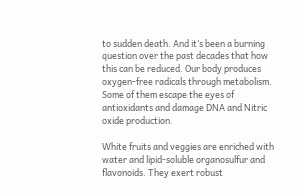to sudden death. And it’s been a burning question over the past decades that how this can be reduced. Our body produces oxygen-free radicals through metabolism. Some of them escape the eyes of antioxidants and damage DNA and Nitric oxide production.

White fruits and veggies are enriched with water and lipid-soluble organosulfur and flavonoids. They exert robust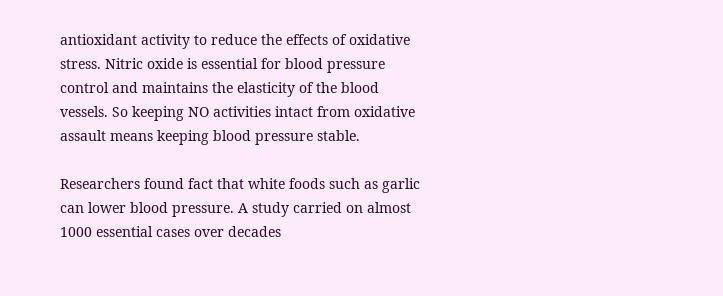antioxidant activity to reduce the effects of oxidative stress. Nitric oxide is essential for blood pressure control and maintains the elasticity of the blood vessels. So keeping NO activities intact from oxidative assault means keeping blood pressure stable.

Researchers found fact that white foods such as garlic can lower blood pressure. A study carried on almost 1000 essential cases over decades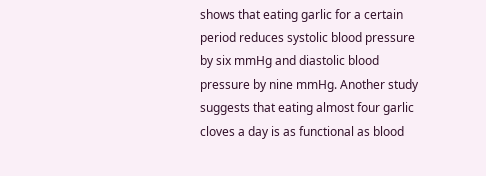shows that eating garlic for a certain period reduces systolic blood pressure by six mmHg and diastolic blood pressure by nine mmHg. Another study suggests that eating almost four garlic cloves a day is as functional as blood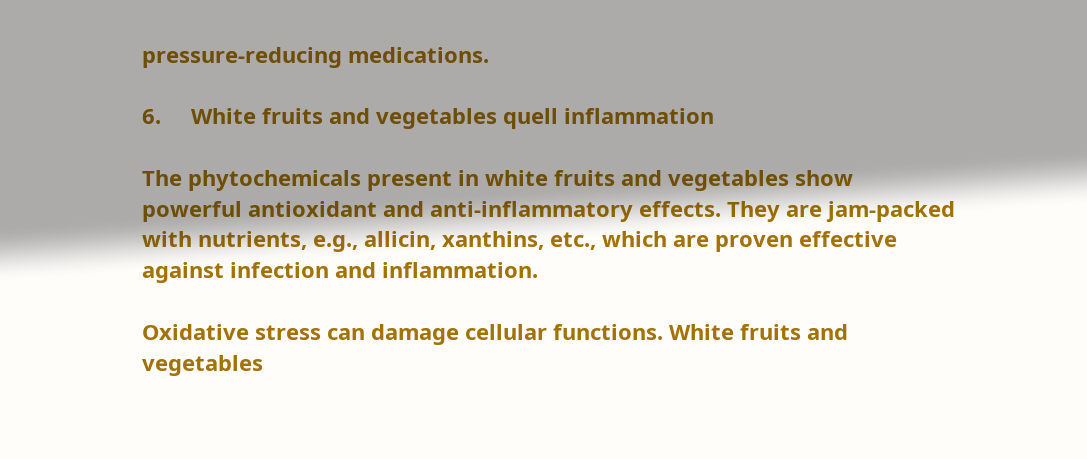pressure-reducing medications.

6.     White fruits and vegetables quell inflammation

The phytochemicals present in white fruits and vegetables show powerful antioxidant and anti-inflammatory effects. They are jam-packed with nutrients, e.g., allicin, xanthins, etc., which are proven effective against infection and inflammation.

Oxidative stress can damage cellular functions. White fruits and vegetables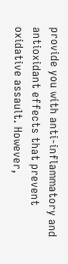provide you with anti-inflammatory and antioxidant effects that prevent oxidative assault. However,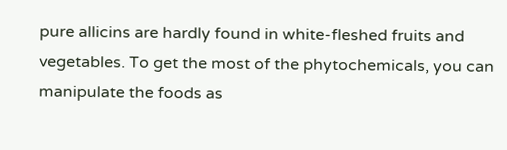pure allicins are hardly found in white-fleshed fruits and vegetables. To get the most of the phytochemicals, you can manipulate the foods as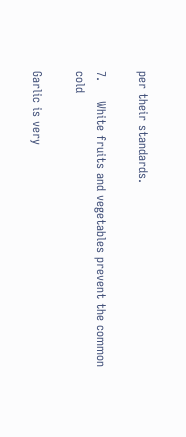per their standards.

7.     White fruits and vegetables prevent the common cold

Garlic is very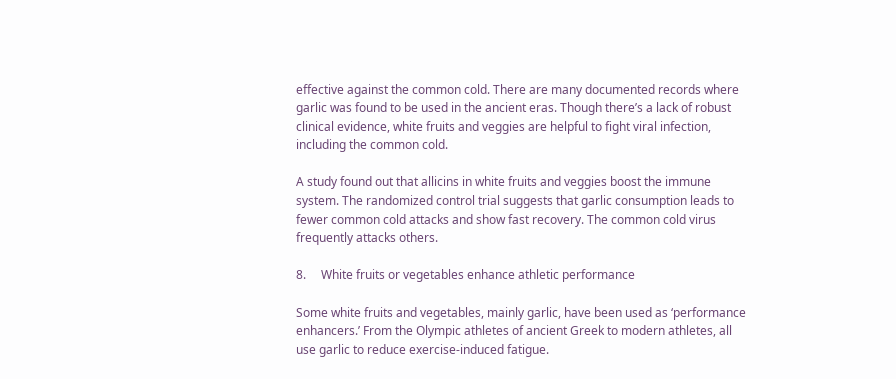effective against the common cold. There are many documented records where garlic was found to be used in the ancient eras. Though there’s a lack of robust clinical evidence, white fruits and veggies are helpful to fight viral infection, including the common cold.

A study found out that allicins in white fruits and veggies boost the immune system. The randomized control trial suggests that garlic consumption leads to fewer common cold attacks and show fast recovery. The common cold virus frequently attacks others.

8.     White fruits or vegetables enhance athletic performance

Some white fruits and vegetables, mainly garlic, have been used as ‘performance enhancers.’ From the Olympic athletes of ancient Greek to modern athletes, all use garlic to reduce exercise-induced fatigue.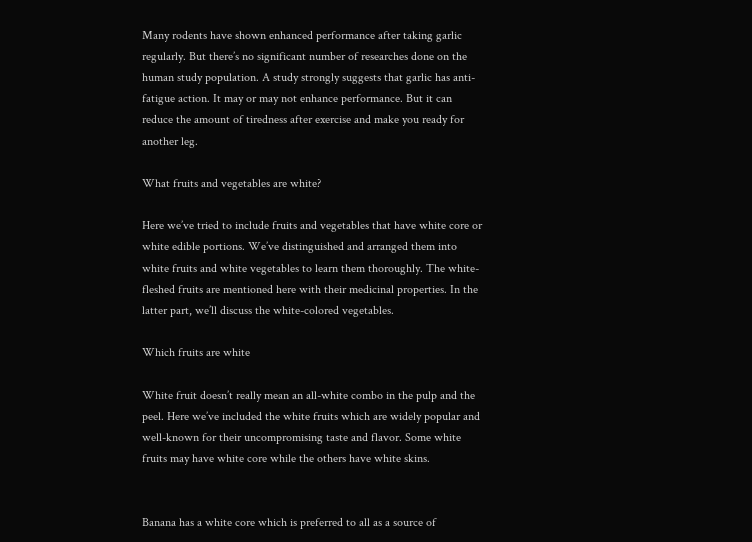Many rodents have shown enhanced performance after taking garlic regularly. But there’s no significant number of researches done on the human study population. A study strongly suggests that garlic has anti-fatigue action. It may or may not enhance performance. But it can reduce the amount of tiredness after exercise and make you ready for another leg.

What fruits and vegetables are white?

Here we’ve tried to include fruits and vegetables that have white core or white edible portions. We’ve distinguished and arranged them into white fruits and white vegetables to learn them thoroughly. The white-fleshed fruits are mentioned here with their medicinal properties. In the latter part, we’ll discuss the white-colored vegetables.

Which fruits are white

White fruit doesn’t really mean an all-white combo in the pulp and the peel. Here we’ve included the white fruits which are widely popular and well-known for their uncompromising taste and flavor. Some white fruits may have white core while the others have white skins.


Banana has a white core which is preferred to all as a source of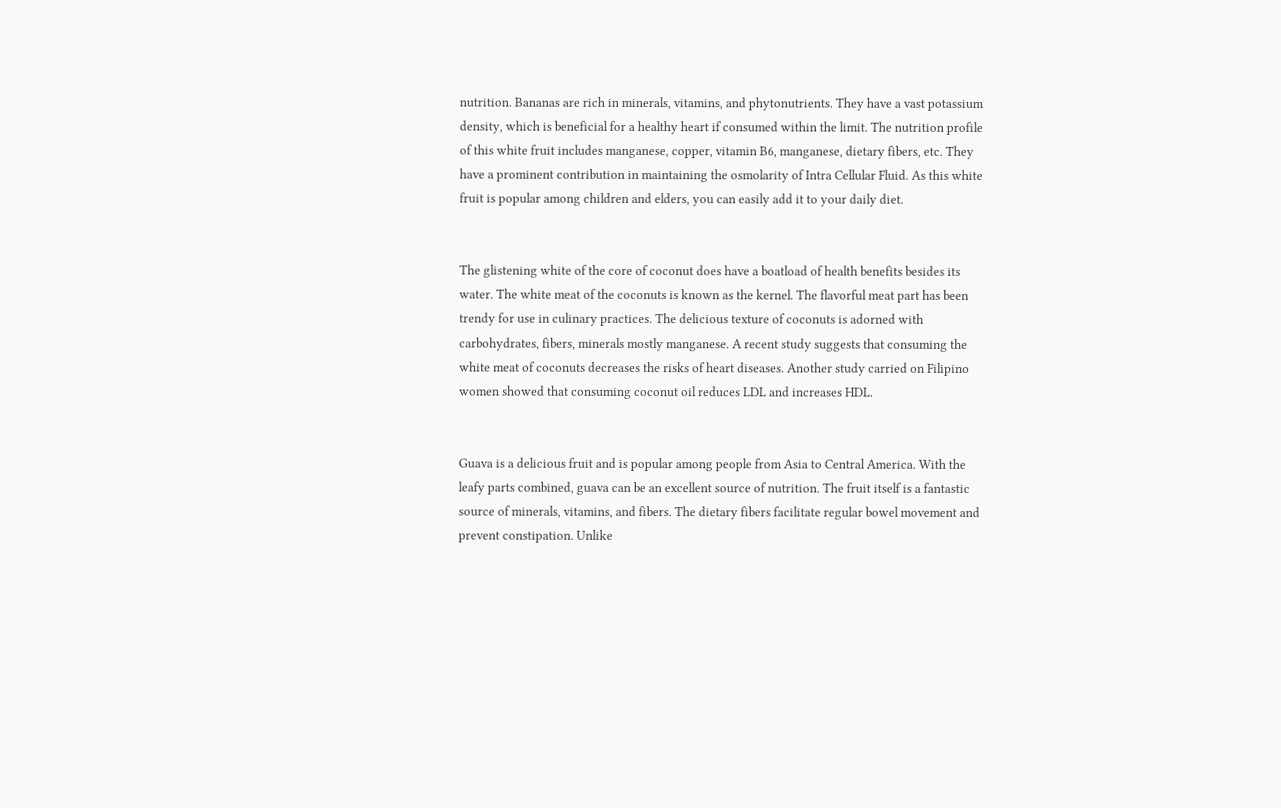nutrition. Bananas are rich in minerals, vitamins, and phytonutrients. They have a vast potassium density, which is beneficial for a healthy heart if consumed within the limit. The nutrition profile of this white fruit includes manganese, copper, vitamin B6, manganese, dietary fibers, etc. They have a prominent contribution in maintaining the osmolarity of Intra Cellular Fluid. As this white fruit is popular among children and elders, you can easily add it to your daily diet.


The glistening white of the core of coconut does have a boatload of health benefits besides its water. The white meat of the coconuts is known as the kernel. The flavorful meat part has been trendy for use in culinary practices. The delicious texture of coconuts is adorned with carbohydrates, fibers, minerals mostly manganese. A recent study suggests that consuming the white meat of coconuts decreases the risks of heart diseases. Another study carried on Filipino women showed that consuming coconut oil reduces LDL and increases HDL.


Guava is a delicious fruit and is popular among people from Asia to Central America. With the leafy parts combined, guava can be an excellent source of nutrition. The fruit itself is a fantastic source of minerals, vitamins, and fibers. The dietary fibers facilitate regular bowel movement and prevent constipation. Unlike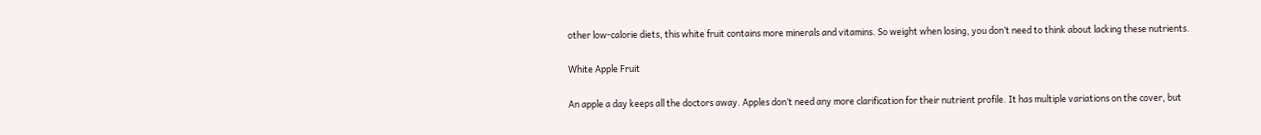other low-calorie diets, this white fruit contains more minerals and vitamins. So weight when losing, you don’t need to think about lacking these nutrients.

White Apple Fruit

An apple a day keeps all the doctors away. Apples don’t need any more clarification for their nutrient profile. It has multiple variations on the cover, but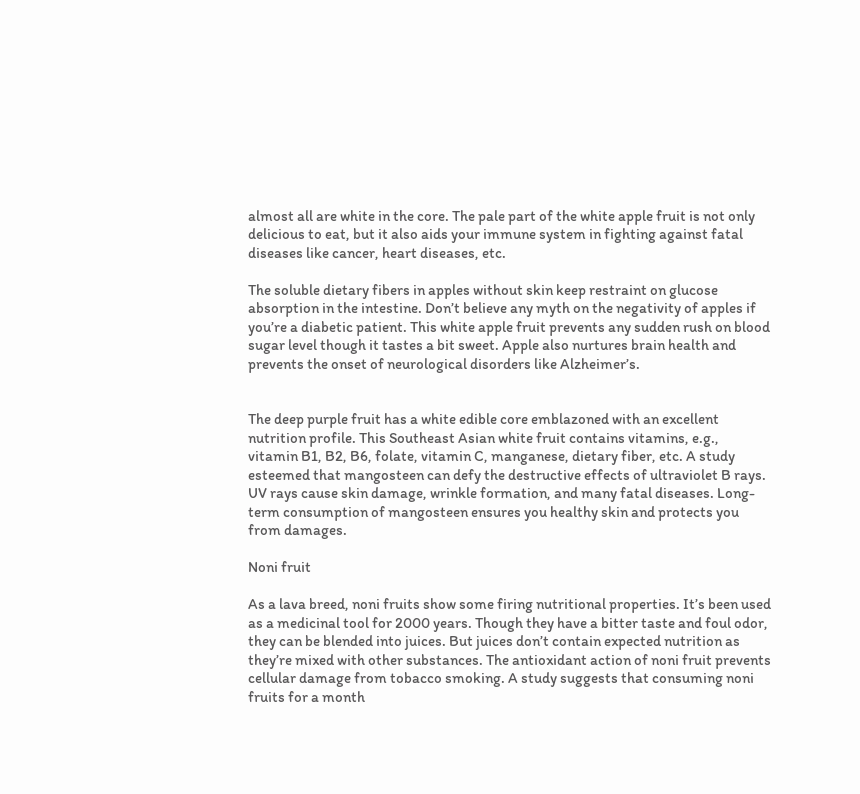almost all are white in the core. The pale part of the white apple fruit is not only delicious to eat, but it also aids your immune system in fighting against fatal diseases like cancer, heart diseases, etc.

The soluble dietary fibers in apples without skin keep restraint on glucose absorption in the intestine. Don’t believe any myth on the negativity of apples if you’re a diabetic patient. This white apple fruit prevents any sudden rush on blood sugar level though it tastes a bit sweet. Apple also nurtures brain health and prevents the onset of neurological disorders like Alzheimer’s.


The deep purple fruit has a white edible core emblazoned with an excellent nutrition profile. This Southeast Asian white fruit contains vitamins, e.g., vitamin B1, B2, B6, folate, vitamin C, manganese, dietary fiber, etc. A study esteemed that mangosteen can defy the destructive effects of ultraviolet B rays. UV rays cause skin damage, wrinkle formation, and many fatal diseases. Long-term consumption of mangosteen ensures you healthy skin and protects you from damages.

Noni fruit

As a lava breed, noni fruits show some firing nutritional properties. It’s been used as a medicinal tool for 2000 years. Though they have a bitter taste and foul odor, they can be blended into juices. But juices don’t contain expected nutrition as they’re mixed with other substances. The antioxidant action of noni fruit prevents cellular damage from tobacco smoking. A study suggests that consuming noni fruits for a month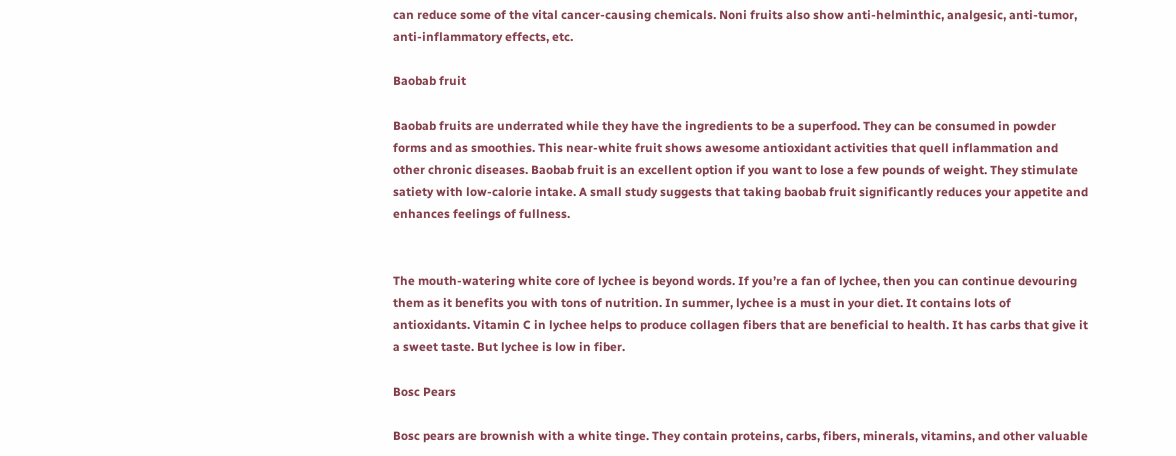can reduce some of the vital cancer-causing chemicals. Noni fruits also show anti-helminthic, analgesic, anti-tumor, anti-inflammatory effects, etc.

Baobab fruit

Baobab fruits are underrated while they have the ingredients to be a superfood. They can be consumed in powder forms and as smoothies. This near-white fruit shows awesome antioxidant activities that quell inflammation and other chronic diseases. Baobab fruit is an excellent option if you want to lose a few pounds of weight. They stimulate satiety with low-calorie intake. A small study suggests that taking baobab fruit significantly reduces your appetite and enhances feelings of fullness.


The mouth-watering white core of lychee is beyond words. If you’re a fan of lychee, then you can continue devouring them as it benefits you with tons of nutrition. In summer, lychee is a must in your diet. It contains lots of antioxidants. Vitamin C in lychee helps to produce collagen fibers that are beneficial to health. It has carbs that give it a sweet taste. But lychee is low in fiber.

Bosc Pears

Bosc pears are brownish with a white tinge. They contain proteins, carbs, fibers, minerals, vitamins, and other valuable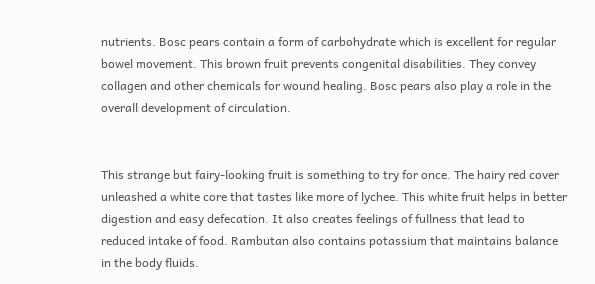nutrients. Bosc pears contain a form of carbohydrate which is excellent for regular bowel movement. This brown fruit prevents congenital disabilities. They convey collagen and other chemicals for wound healing. Bosc pears also play a role in the overall development of circulation.


This strange but fairy-looking fruit is something to try for once. The hairy red cover unleashed a white core that tastes like more of lychee. This white fruit helps in better digestion and easy defecation. It also creates feelings of fullness that lead to reduced intake of food. Rambutan also contains potassium that maintains balance in the body fluids.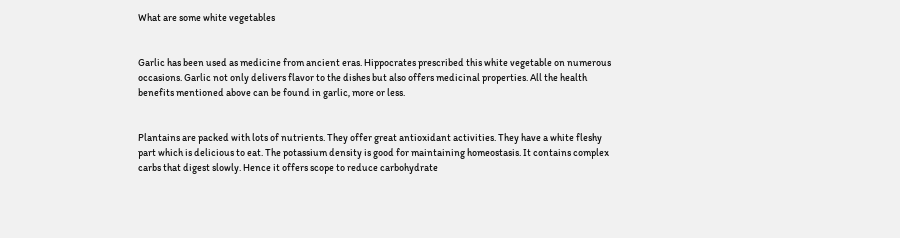What are some white vegetables


Garlic has been used as medicine from ancient eras. Hippocrates prescribed this white vegetable on numerous occasions. Garlic not only delivers flavor to the dishes but also offers medicinal properties. All the health benefits mentioned above can be found in garlic, more or less.


Plantains are packed with lots of nutrients. They offer great antioxidant activities. They have a white fleshy part which is delicious to eat. The potassium density is good for maintaining homeostasis. It contains complex carbs that digest slowly. Hence it offers scope to reduce carbohydrate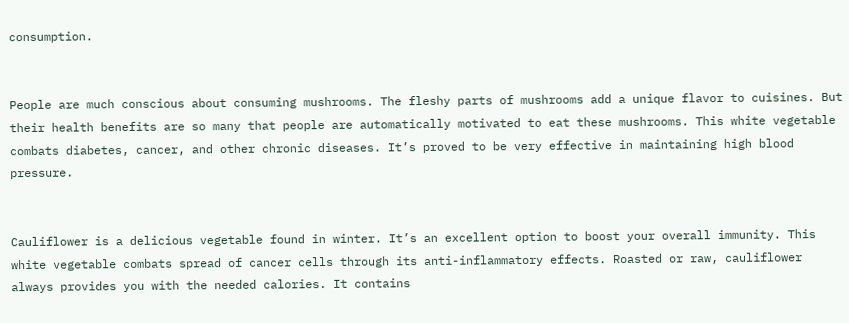consumption.


People are much conscious about consuming mushrooms. The fleshy parts of mushrooms add a unique flavor to cuisines. But their health benefits are so many that people are automatically motivated to eat these mushrooms. This white vegetable combats diabetes, cancer, and other chronic diseases. It’s proved to be very effective in maintaining high blood pressure.


Cauliflower is a delicious vegetable found in winter. It’s an excellent option to boost your overall immunity. This white vegetable combats spread of cancer cells through its anti-inflammatory effects. Roasted or raw, cauliflower always provides you with the needed calories. It contains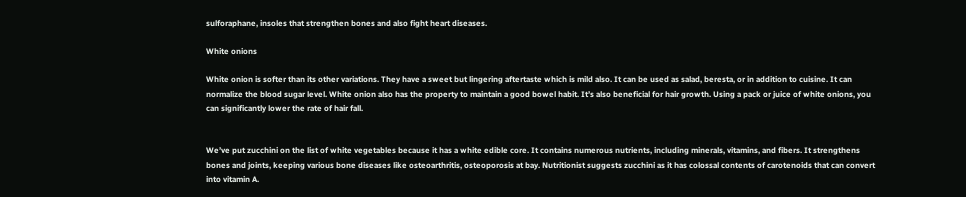sulforaphane, insoles that strengthen bones and also fight heart diseases.

White onions

White onion is softer than its other variations. They have a sweet but lingering aftertaste which is mild also. It can be used as salad, beresta, or in addition to cuisine. It can normalize the blood sugar level. White onion also has the property to maintain a good bowel habit. It’s also beneficial for hair growth. Using a pack or juice of white onions, you can significantly lower the rate of hair fall.


We’ve put zucchini on the list of white vegetables because it has a white edible core. It contains numerous nutrients, including minerals, vitamins, and fibers. It strengthens bones and joints, keeping various bone diseases like osteoarthritis, osteoporosis at bay. Nutritionist suggests zucchini as it has colossal contents of carotenoids that can convert into vitamin A.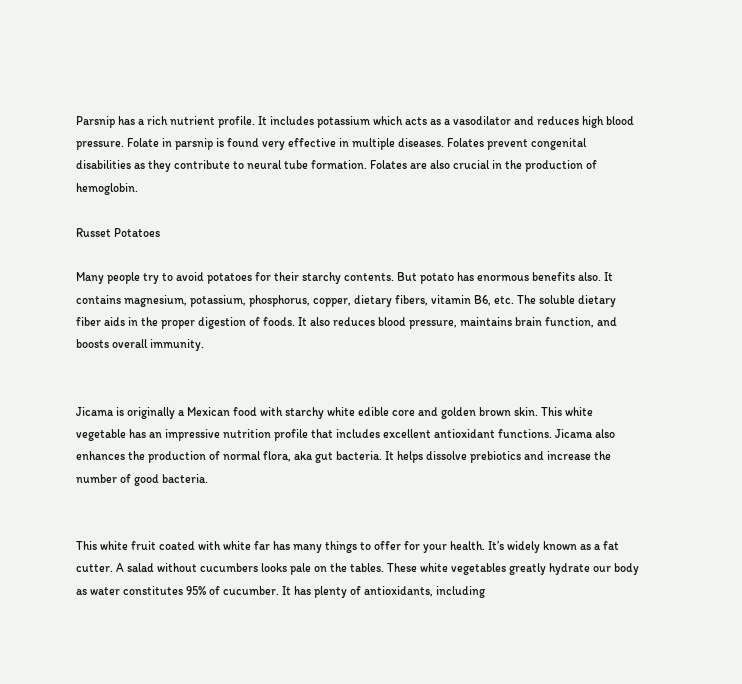Parsnip has a rich nutrient profile. It includes potassium which acts as a vasodilator and reduces high blood pressure. Folate in parsnip is found very effective in multiple diseases. Folates prevent congenital disabilities as they contribute to neural tube formation. Folates are also crucial in the production of hemoglobin.

Russet Potatoes

Many people try to avoid potatoes for their starchy contents. But potato has enormous benefits also. It contains magnesium, potassium, phosphorus, copper, dietary fibers, vitamin B6, etc. The soluble dietary fiber aids in the proper digestion of foods. It also reduces blood pressure, maintains brain function, and boosts overall immunity.


Jicama is originally a Mexican food with starchy white edible core and golden brown skin. This white vegetable has an impressive nutrition profile that includes excellent antioxidant functions. Jicama also enhances the production of normal flora, aka gut bacteria. It helps dissolve prebiotics and increase the number of good bacteria.


This white fruit coated with white far has many things to offer for your health. It’s widely known as a fat cutter. A salad without cucumbers looks pale on the tables. These white vegetables greatly hydrate our body as water constitutes 95% of cucumber. It has plenty of antioxidants, including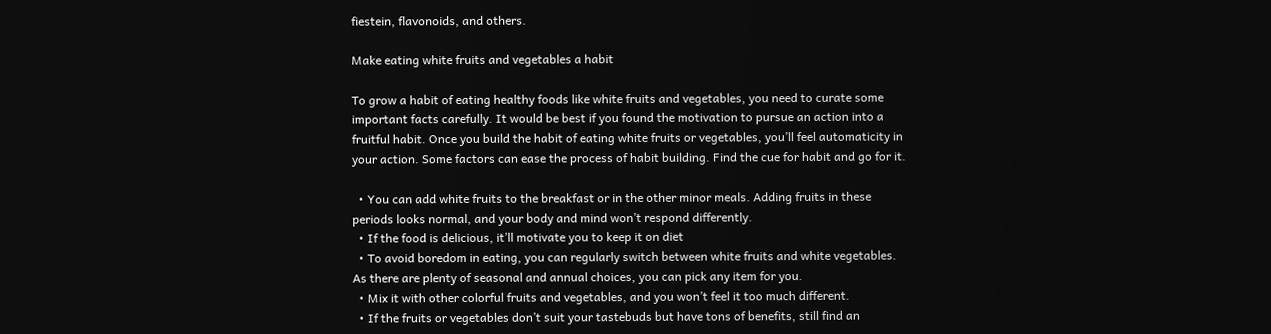fiestein, flavonoids, and others.

Make eating white fruits and vegetables a habit

To grow a habit of eating healthy foods like white fruits and vegetables, you need to curate some important facts carefully. It would be best if you found the motivation to pursue an action into a fruitful habit. Once you build the habit of eating white fruits or vegetables, you’ll feel automaticity in your action. Some factors can ease the process of habit building. Find the cue for habit and go for it.

  • You can add white fruits to the breakfast or in the other minor meals. Adding fruits in these periods looks normal, and your body and mind won’t respond differently.
  • If the food is delicious, it’ll motivate you to keep it on diet
  • To avoid boredom in eating, you can regularly switch between white fruits and white vegetables. As there are plenty of seasonal and annual choices, you can pick any item for you.
  • Mix it with other colorful fruits and vegetables, and you won’t feel it too much different.
  • If the fruits or vegetables don’t suit your tastebuds but have tons of benefits, still find an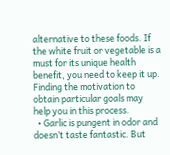alternative to these foods. If the white fruit or vegetable is a must for its unique health benefit, you need to keep it up. Finding the motivation to obtain particular goals may help you in this process.
  • Garlic is pungent in odor and doesn’t taste fantastic. But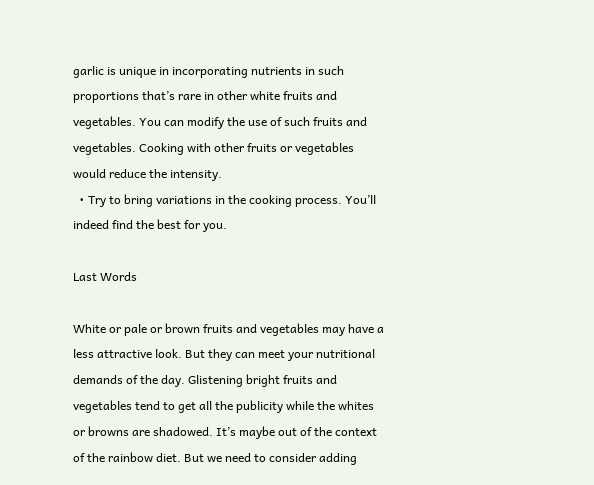garlic is unique in incorporating nutrients in such proportions that’s rare in other white fruits and vegetables. You can modify the use of such fruits and vegetables. Cooking with other fruits or vegetables would reduce the intensity.
  • Try to bring variations in the cooking process. You’ll indeed find the best for you.

Last Words

White or pale or brown fruits and vegetables may have a less attractive look. But they can meet your nutritional demands of the day. Glistening bright fruits and vegetables tend to get all the publicity while the whites or browns are shadowed. It’s maybe out of the context of the rainbow diet. But we need to consider adding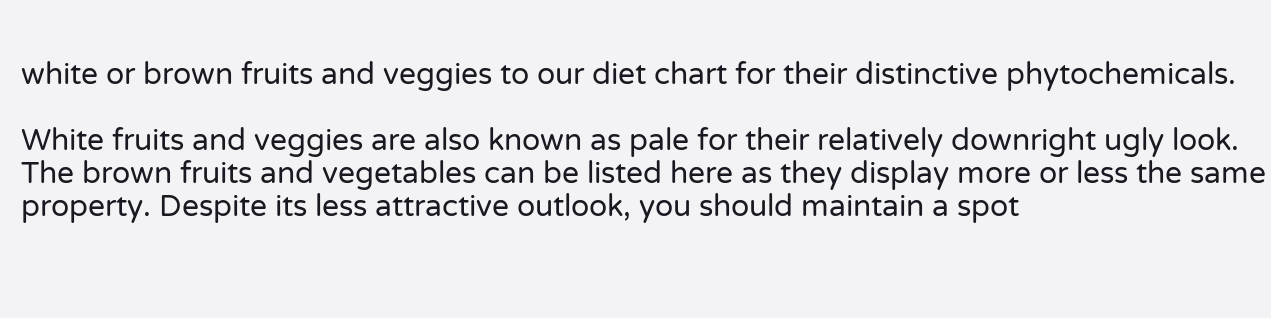white or brown fruits and veggies to our diet chart for their distinctive phytochemicals.

White fruits and veggies are also known as pale for their relatively downright ugly look. The brown fruits and vegetables can be listed here as they display more or less the same property. Despite its less attractive outlook, you should maintain a spot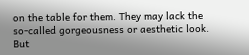on the table for them. They may lack the so-called gorgeousness or aesthetic look. But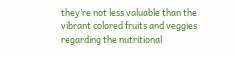they’re not less valuable than the vibrant colored fruits and veggies regarding the nutritional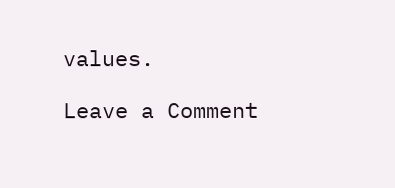values.

Leave a Comment